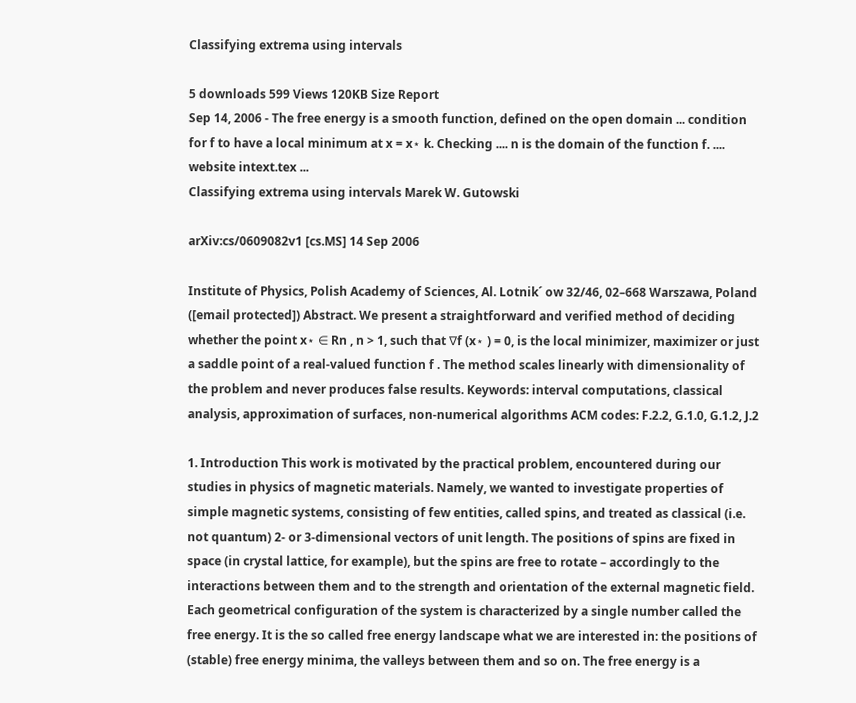Classifying extrema using intervals

5 downloads 599 Views 120KB Size Report
Sep 14, 2006 - The free energy is a smooth function, defined on the open domain ... condition for f to have a local minimum at x = x⋆ k. Checking .... n is the domain of the function f. .... website intext.tex ...
Classifying extrema using intervals Marek W. Gutowski

arXiv:cs/0609082v1 [cs.MS] 14 Sep 2006

Institute of Physics, Polish Academy of Sciences, Al. Lotnik´ ow 32/46, 02–668 Warszawa, Poland ([email protected]) Abstract. We present a straightforward and verified method of deciding whether the point x⋆ ∈ Rn , n > 1, such that ∇f (x⋆ ) = 0, is the local minimizer, maximizer or just a saddle point of a real-valued function f . The method scales linearly with dimensionality of the problem and never produces false results. Keywords: interval computations, classical analysis, approximation of surfaces, non-numerical algorithms ACM codes: F.2.2, G.1.0, G.1.2, J.2

1. Introduction This work is motivated by the practical problem, encountered during our studies in physics of magnetic materials. Namely, we wanted to investigate properties of simple magnetic systems, consisting of few entities, called spins, and treated as classical (i.e. not quantum) 2- or 3-dimensional vectors of unit length. The positions of spins are fixed in space (in crystal lattice, for example), but the spins are free to rotate – accordingly to the interactions between them and to the strength and orientation of the external magnetic field. Each geometrical configuration of the system is characterized by a single number called the free energy. It is the so called free energy landscape what we are interested in: the positions of (stable) free energy minima, the valleys between them and so on. The free energy is a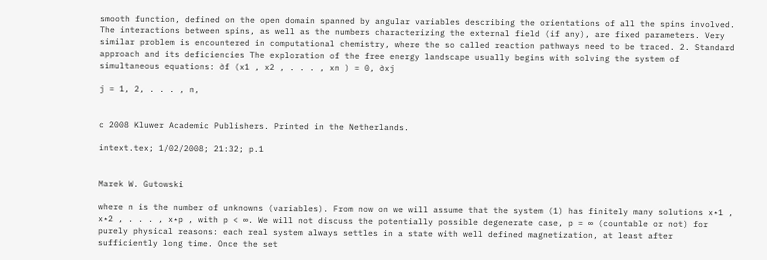smooth function, defined on the open domain spanned by angular variables describing the orientations of all the spins involved. The interactions between spins, as well as the numbers characterizing the external field (if any), are fixed parameters. Very similar problem is encountered in computational chemistry, where the so called reaction pathways need to be traced. 2. Standard approach and its deficiencies The exploration of the free energy landscape usually begins with solving the system of simultaneous equations: ∂f (x1 , x2 , . . . , xn ) = 0, ∂xj

j = 1, 2, . . . , n,


c 2008 Kluwer Academic Publishers. Printed in the Netherlands.

intext.tex; 1/02/2008; 21:32; p.1


Marek W. Gutowski

where n is the number of unknowns (variables). From now on we will assume that the system (1) has finitely many solutions x⋆1 , x⋆2 , . . . , x⋆p , with p < ∞. We will not discuss the potentially possible degenerate case, p = ∞ (countable or not) for purely physical reasons: each real system always settles in a state with well defined magnetization, at least after sufficiently long time. Once the set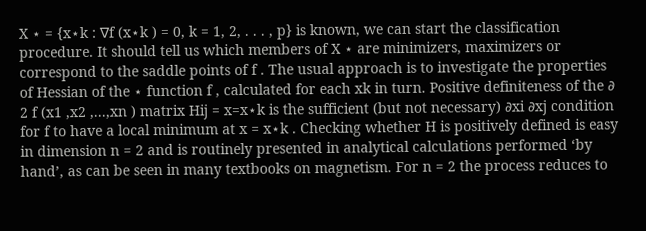X ⋆ = {x⋆k : ∇f (x⋆k ) = 0, k = 1, 2, . . . , p} is known, we can start the classification procedure. It should tell us which members of X ⋆ are minimizers, maximizers or correspond to the saddle points of f . The usual approach is to investigate the properties of Hessian of the ⋆ function f , calculated for each xk in turn. Positive definiteness of the ∂ 2 f (x1 ,x2 ,...,xn ) matrix Hij = x=x⋆k is the sufficient (but not necessary) ∂xi ∂xj condition for f to have a local minimum at x = x⋆k . Checking whether H is positively defined is easy in dimension n = 2 and is routinely presented in analytical calculations performed ‘by hand’, as can be seen in many textbooks on magnetism. For n = 2 the process reduces to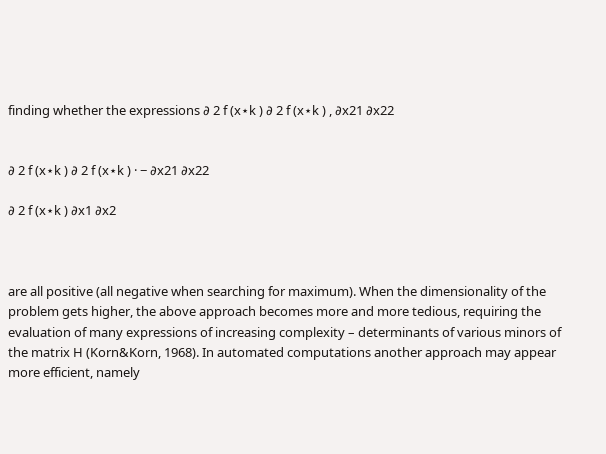finding whether the expressions ∂ 2 f (x⋆k ) ∂ 2 f (x⋆k ) , ∂x21 ∂x22


∂ 2 f (x⋆k ) ∂ 2 f (x⋆k ) · − ∂x21 ∂x22

∂ 2 f (x⋆k ) ∂x1 ∂x2



are all positive (all negative when searching for maximum). When the dimensionality of the problem gets higher, the above approach becomes more and more tedious, requiring the evaluation of many expressions of increasing complexity – determinants of various minors of the matrix H (Korn&Korn, 1968). In automated computations another approach may appear more efficient, namely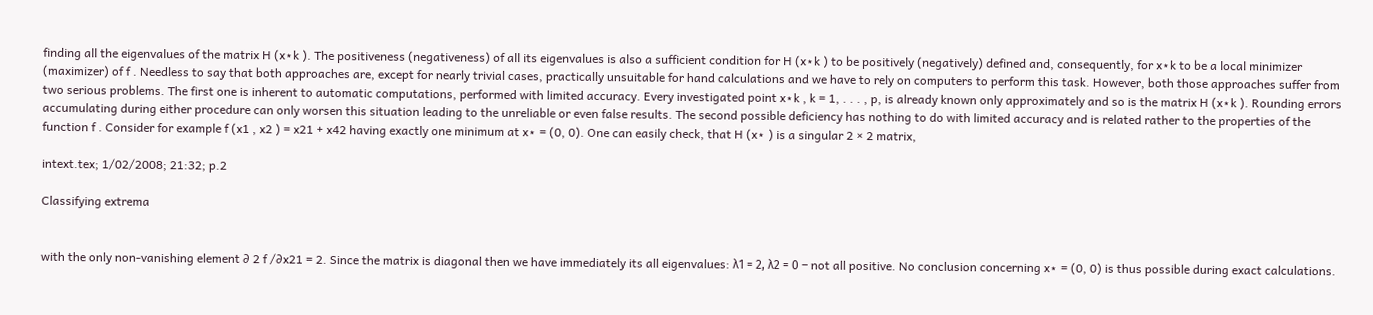finding all the eigenvalues of the matrix H (x⋆k ). The positiveness (negativeness) of all its eigenvalues is also a sufficient condition for H (x⋆k ) to be positively (negatively) defined and, consequently, for x⋆k to be a local minimizer (maximizer) of f . Needless to say that both approaches are, except for nearly trivial cases, practically unsuitable for hand calculations and we have to rely on computers to perform this task. However, both those approaches suffer from two serious problems. The first one is inherent to automatic computations, performed with limited accuracy. Every investigated point x⋆k , k = 1, . . . , p, is already known only approximately and so is the matrix H (x⋆k ). Rounding errors accumulating during either procedure can only worsen this situation leading to the unreliable or even false results. The second possible deficiency has nothing to do with limited accuracy and is related rather to the properties of the function f . Consider for example f (x1 , x2 ) = x21 + x42 having exactly one minimum at x⋆ = (0, 0). One can easily check, that H (x⋆ ) is a singular 2 × 2 matrix,

intext.tex; 1/02/2008; 21:32; p.2

Classifying extrema


with the only non-vanishing element ∂ 2 f /∂x21 = 2. Since the matrix is diagonal then we have immediately its all eigenvalues: λ1 = 2, λ2 = 0 – not all positive. No conclusion concerning x⋆ = (0, 0) is thus possible during exact calculations.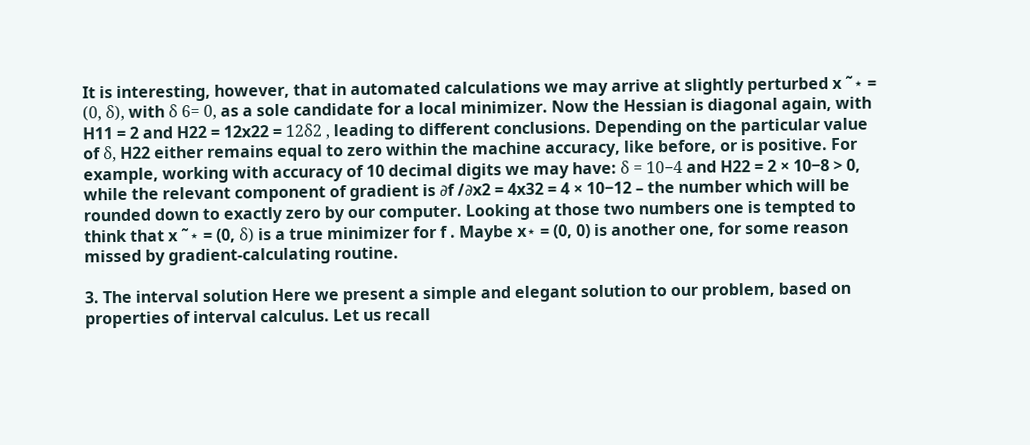It is interesting, however, that in automated calculations we may arrive at slightly perturbed x ˜⋆ = (0, δ), with δ 6= 0, as a sole candidate for a local minimizer. Now the Hessian is diagonal again, with H11 = 2 and H22 = 12x22 = 12δ2 , leading to different conclusions. Depending on the particular value of δ, H22 either remains equal to zero within the machine accuracy, like before, or is positive. For example, working with accuracy of 10 decimal digits we may have: δ = 10−4 and H22 = 2 × 10−8 > 0, while the relevant component of gradient is ∂f /∂x2 = 4x32 = 4 × 10−12 – the number which will be rounded down to exactly zero by our computer. Looking at those two numbers one is tempted to think that x ˜⋆ = (0, δ) is a true minimizer for f . Maybe x⋆ = (0, 0) is another one, for some reason missed by gradient-calculating routine.

3. The interval solution Here we present a simple and elegant solution to our problem, based on properties of interval calculus. Let us recall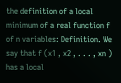the definition of a local minimum of a real function f of n variables: Definition. We say that f (x1 , x2 , . . . , xn ) has a local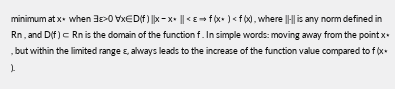minimum at x⋆ when ∃ε>0 ∀x∈D(f ) ||x − x⋆ || < ε ⇒ f (x⋆ ) < f (x) , where ||·|| is any norm defined in Rn , and D(f ) ⊂ Rn is the domain of the function f . In simple words: moving away from the point x⋆ , but within the limited range ε, always leads to the increase of the function value compared to f (x⋆ ).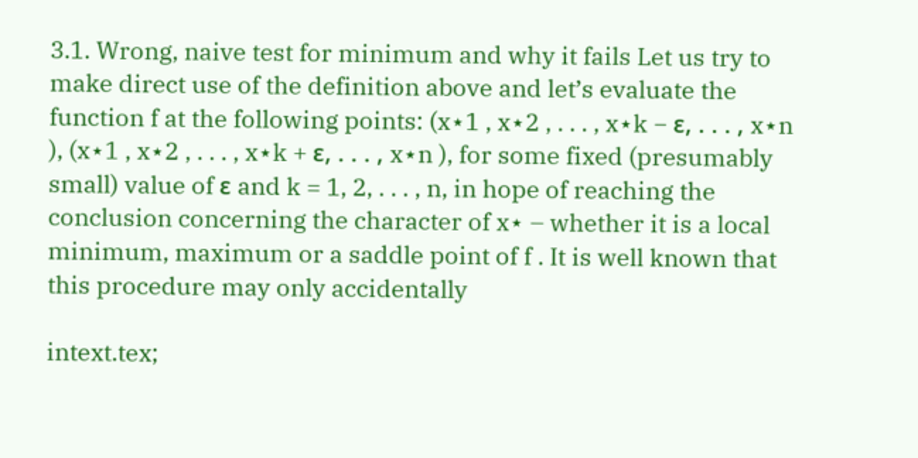3.1. Wrong, naive test for minimum and why it fails Let us try to make direct use of the definition above and let’s evaluate the function f at the following points: (x⋆1 , x⋆2 , . . . , x⋆k − ε, . . . , x⋆n ), (x⋆1 , x⋆2 , . . . , x⋆k + ε, . . . , x⋆n ), for some fixed (presumably small) value of ε and k = 1, 2, . . . , n, in hope of reaching the conclusion concerning the character of x⋆ – whether it is a local minimum, maximum or a saddle point of f . It is well known that this procedure may only accidentally

intext.tex;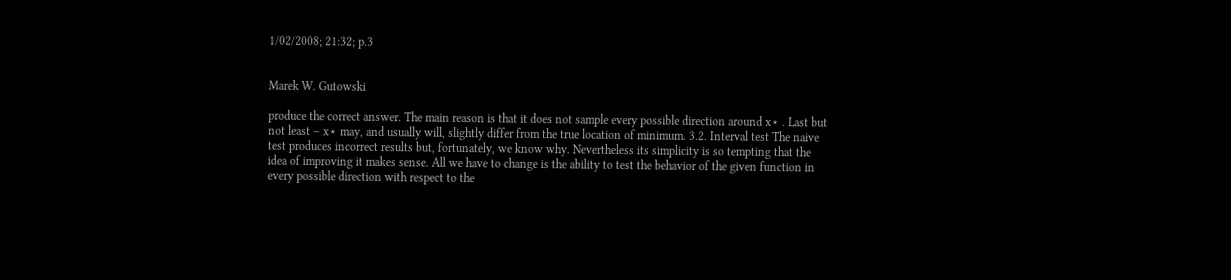1/02/2008; 21:32; p.3


Marek W. Gutowski

produce the correct answer. The main reason is that it does not sample every possible direction around x⋆ . Last but not least – x⋆ may, and usually will, slightly differ from the true location of minimum. 3.2. Interval test The naive test produces incorrect results but, fortunately, we know why. Nevertheless its simplicity is so tempting that the idea of improving it makes sense. All we have to change is the ability to test the behavior of the given function in every possible direction with respect to the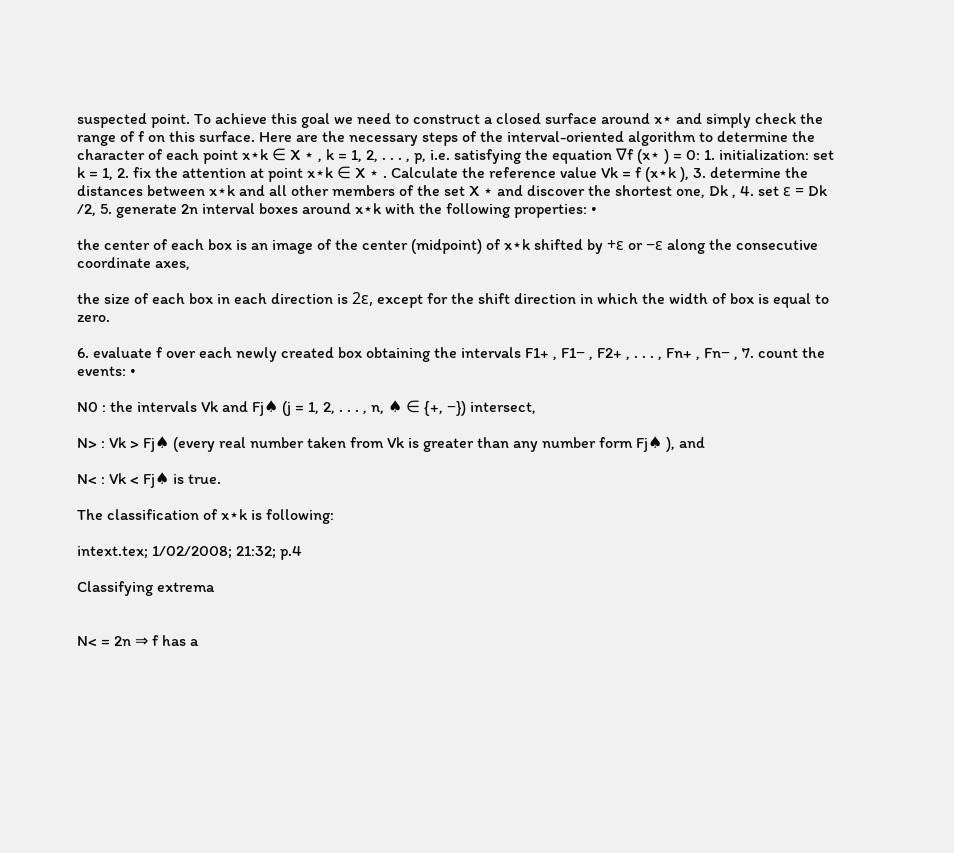suspected point. To achieve this goal we need to construct a closed surface around x⋆ and simply check the range of f on this surface. Here are the necessary steps of the interval-oriented algorithm to determine the character of each point x⋆k ∈ X ⋆ , k = 1, 2, . . . , p, i.e. satisfying the equation ∇f (x⋆ ) = 0: 1. initialization: set k = 1, 2. fix the attention at point x⋆k ∈ X ⋆ . Calculate the reference value Vk = f (x⋆k ), 3. determine the distances between x⋆k and all other members of the set X ⋆ and discover the shortest one, Dk , 4. set ε = Dk /2, 5. generate 2n interval boxes around x⋆k with the following properties: •

the center of each box is an image of the center (midpoint) of x⋆k shifted by +ε or −ε along the consecutive coordinate axes,

the size of each box in each direction is 2ε, except for the shift direction in which the width of box is equal to zero.

6. evaluate f over each newly created box obtaining the intervals F1+ , F1− , F2+ , . . . , Fn+ , Fn− , 7. count the events: •

N0 : the intervals Vk and Fj♠ (j = 1, 2, . . . , n, ♠ ∈ {+, −}) intersect,

N> : Vk > Fj♠ (every real number taken from Vk is greater than any number form Fj♠ ), and

N< : Vk < Fj♠ is true.

The classification of x⋆k is following:

intext.tex; 1/02/2008; 21:32; p.4

Classifying extrema


N< = 2n ⇒ f has a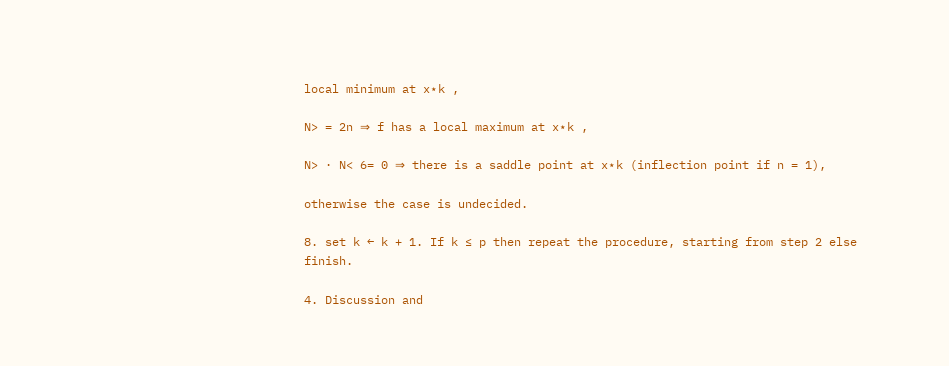local minimum at x⋆k ,

N> = 2n ⇒ f has a local maximum at x⋆k ,

N> · N< 6= 0 ⇒ there is a saddle point at x⋆k (inflection point if n = 1),

otherwise the case is undecided.

8. set k ← k + 1. If k ≤ p then repeat the procedure, starting from step 2 else finish.

4. Discussion and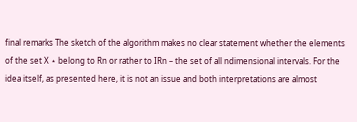final remarks The sketch of the algorithm makes no clear statement whether the elements of the set X ⋆ belong to Rn or rather to IRn – the set of all ndimensional intervals. For the idea itself, as presented here, it is not an issue and both interpretations are almost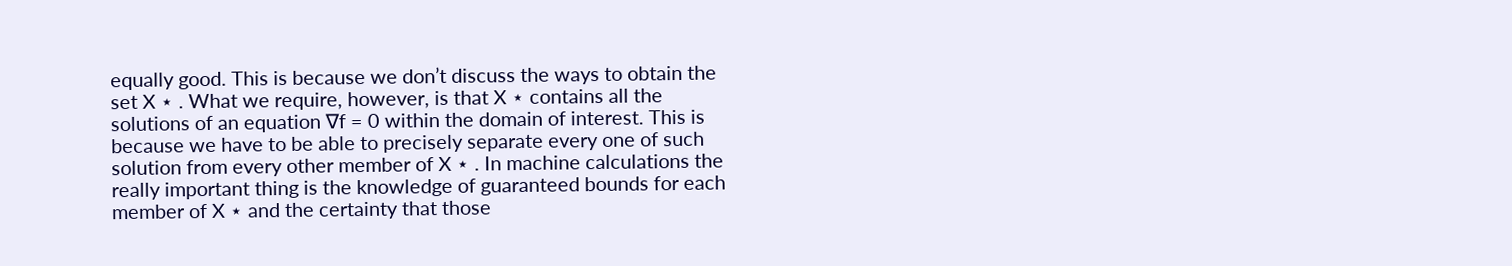equally good. This is because we don’t discuss the ways to obtain the set X ⋆ . What we require, however, is that X ⋆ contains all the solutions of an equation ∇f = 0 within the domain of interest. This is because we have to be able to precisely separate every one of such solution from every other member of X ⋆ . In machine calculations the really important thing is the knowledge of guaranteed bounds for each member of X ⋆ and the certainty that those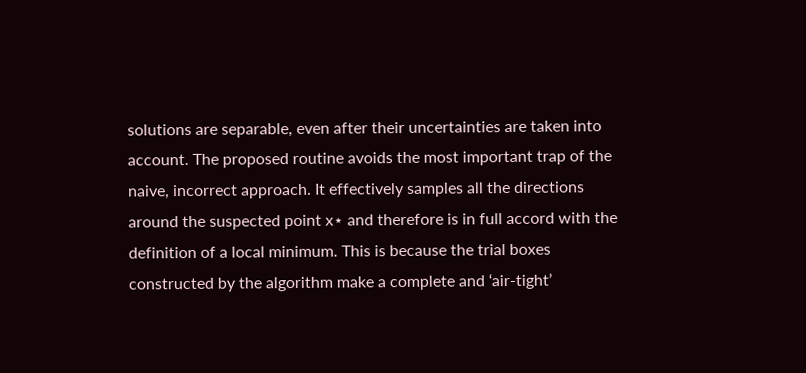solutions are separable, even after their uncertainties are taken into account. The proposed routine avoids the most important trap of the naive, incorrect approach. It effectively samples all the directions around the suspected point x⋆ and therefore is in full accord with the definition of a local minimum. This is because the trial boxes constructed by the algorithm make a complete and ‘air-tight’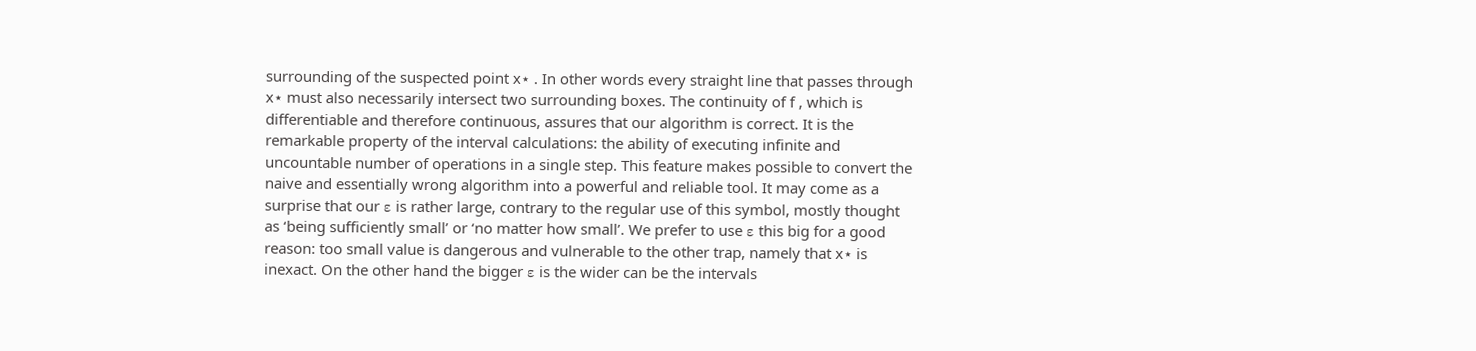surrounding of the suspected point x⋆ . In other words every straight line that passes through x⋆ must also necessarily intersect two surrounding boxes. The continuity of f , which is differentiable and therefore continuous, assures that our algorithm is correct. It is the remarkable property of the interval calculations: the ability of executing infinite and uncountable number of operations in a single step. This feature makes possible to convert the naive and essentially wrong algorithm into a powerful and reliable tool. It may come as a surprise that our ε is rather large, contrary to the regular use of this symbol, mostly thought as ‘being sufficiently small’ or ‘no matter how small’. We prefer to use ε this big for a good reason: too small value is dangerous and vulnerable to the other trap, namely that x⋆ is inexact. On the other hand the bigger ε is the wider can be the intervals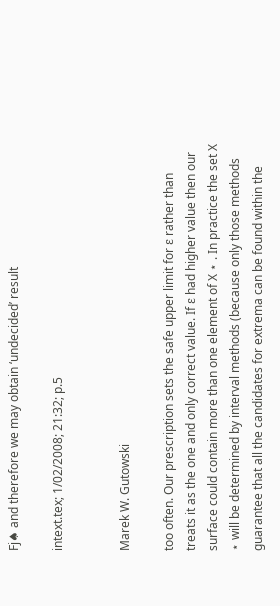Fj♠ and therefore we may obtain ‘undecided’ result

intext.tex; 1/02/2008; 21:32; p.5


Marek W. Gutowski

too often. Our prescription sets the safe upper limit for ε rather than treats it as the one and only correct value. If ε had higher value then our surface could contain more than one element of X ⋆ . In practice the set X ⋆ will be determined by interval methods (because only those methods guarantee that all the candidates for extrema can be found within the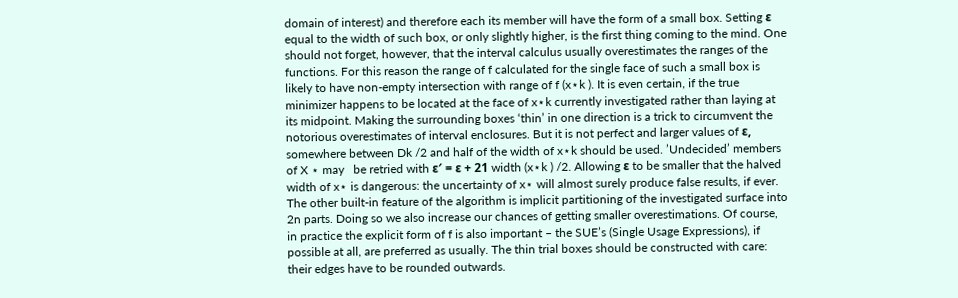domain of interest) and therefore each its member will have the form of a small box. Setting ε equal to the width of such box, or only slightly higher, is the first thing coming to the mind. One should not forget, however, that the interval calculus usually overestimates the ranges of the functions. For this reason the range of f calculated for the single face of such a small box is likely to have non-empty intersection with range of f (x⋆k ). It is even certain, if the true minimizer happens to be located at the face of x⋆k currently investigated rather than laying at its midpoint. Making the surrounding boxes ‘thin’ in one direction is a trick to circumvent the notorious overestimates of interval enclosures. But it is not perfect and larger values of ε, somewhere between Dk /2 and half of the width of x⋆k should be used. ’Undecided’ members of X ⋆ may   be retried with ε′ = ε + 21 width (x⋆k ) /2. Allowing ε to be smaller that the halved width of x⋆ is dangerous: the uncertainty of x⋆ will almost surely produce false results, if ever. The other built-in feature of the algorithm is implicit partitioning of the investigated surface into 2n parts. Doing so we also increase our chances of getting smaller overestimations. Of course, in practice the explicit form of f is also important – the SUE’s (Single Usage Expressions), if possible at all, are preferred as usually. The thin trial boxes should be constructed with care: their edges have to be rounded outwards.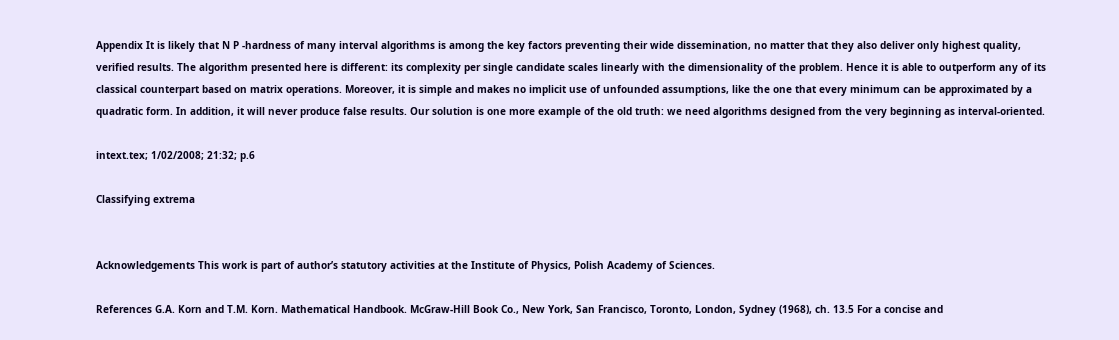Appendix It is likely that N P -hardness of many interval algorithms is among the key factors preventing their wide dissemination, no matter that they also deliver only highest quality, verified results. The algorithm presented here is different: its complexity per single candidate scales linearly with the dimensionality of the problem. Hence it is able to outperform any of its classical counterpart based on matrix operations. Moreover, it is simple and makes no implicit use of unfounded assumptions, like the one that every minimum can be approximated by a quadratic form. In addition, it will never produce false results. Our solution is one more example of the old truth: we need algorithms designed from the very beginning as interval-oriented.

intext.tex; 1/02/2008; 21:32; p.6

Classifying extrema


Acknowledgements This work is part of author’s statutory activities at the Institute of Physics, Polish Academy of Sciences.

References G.A. Korn and T.M. Korn. Mathematical Handbook. McGraw-Hill Book Co., New York, San Francisco, Toronto, London, Sydney (1968), ch. 13.5 For a concise and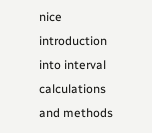nice introduction into interval calculations and methods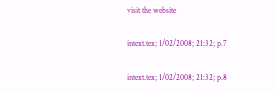visit the website

intext.tex; 1/02/2008; 21:32; p.7

intext.tex; 1/02/2008; 21:32; p.8